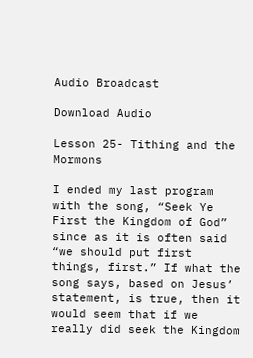Audio Broadcast

Download Audio

Lesson 25- Tithing and the Mormons

I ended my last program with the song, “Seek Ye First the Kingdom of God” since as it is often said “we should put first things, first.” If what the song says, based on Jesus’ statement, is true, then it would seem that if we really did seek the Kingdom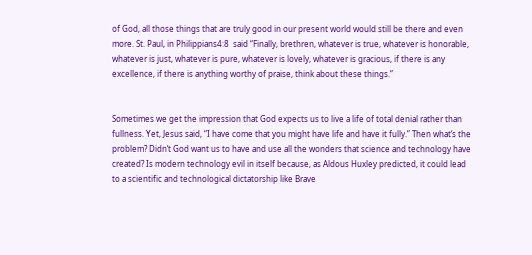of God, all those things that are truly good in our present world would still be there and even more. St. Paul, in Philippians4:8  said “Finally, brethren, whatever is true, whatever is honorable, whatever is just, whatever is pure, whatever is lovely, whatever is gracious, if there is any excellence, if there is anything worthy of praise, think about these things.”


Sometimes we get the impression that God expects us to live a life of total denial rather than fullness. Yet, Jesus said, “I have come that you might have life and have it fully.” Then what’s the problem? Didn’t God want us to have and use all the wonders that science and technology have created? Is modern technology evil in itself because, as Aldous Huxley predicted, it could lead to a scientific and technological dictatorship like Brave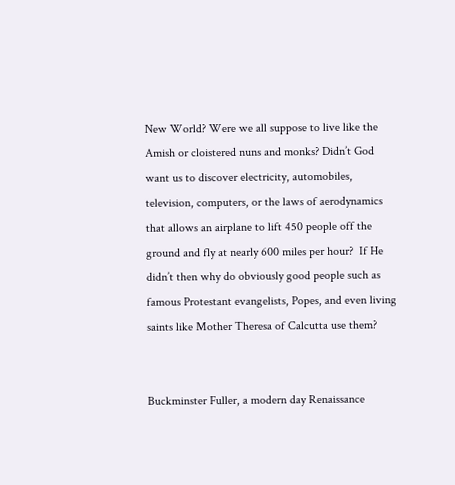New World? Were we all suppose to live like the Amish or cloistered nuns and monks? Didn’t God want us to discover electricity, automobiles, television, computers, or the laws of aerodynamics that allows an airplane to lift 450 people off the ground and fly at nearly 600 miles per hour?  If He didn’t then why do obviously good people such as famous Protestant evangelists, Popes, and even living saints like Mother Theresa of Calcutta use them?


Buckminster Fuller, a modern day Renaissance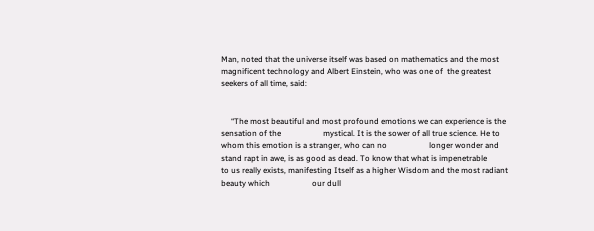Man, noted that the universe itself was based on mathematics and the most magnificent technology and Albert Einstein, who was one of  the greatest seekers of all time, said:


     “The most beautiful and most profound emotions we can experience is the sensation of the                     mystical. It is the sower of all true science. He to whom this emotion is a stranger, who can no                     longer wonder and stand rapt in awe, is as good as dead. To know that what is impenetrable                   to us really exists, manifesting Itself as a higher Wisdom and the most radiant beauty which                     our dull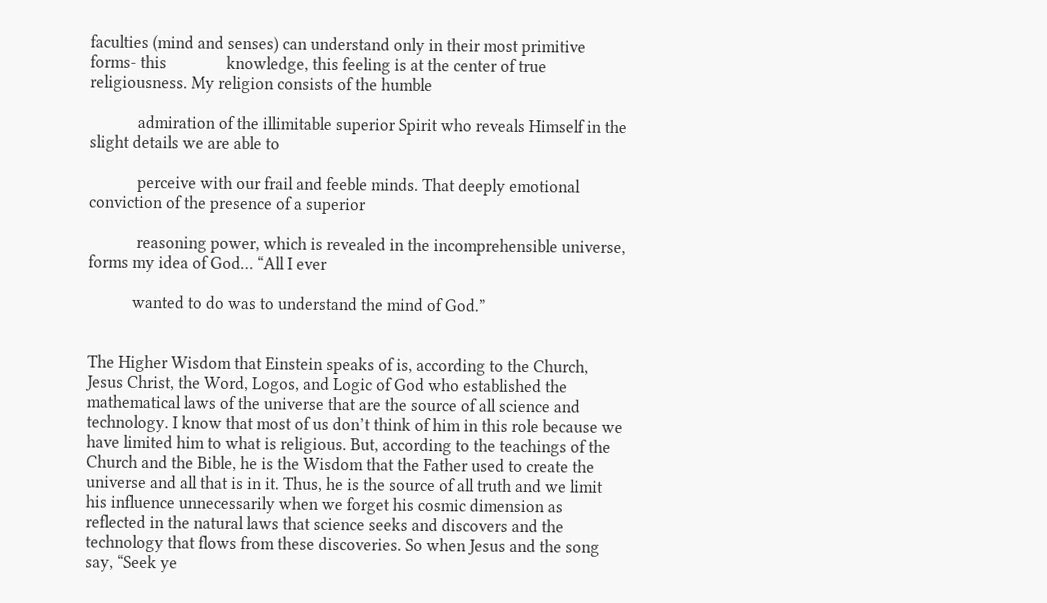faculties (mind and senses) can understand only in their most primitive forms- this               knowledge, this feeling is at the center of true religiousness. My religion consists of the humble

            admiration of the illimitable superior Spirit who reveals Himself in the slight details we are able to

            perceive with our frail and feeble minds. That deeply emotional conviction of the presence of a superior

            reasoning power, which is revealed in the incomprehensible universe, forms my idea of God… “All I ever

           wanted to do was to understand the mind of God.”


The Higher Wisdom that Einstein speaks of is, according to the Church, Jesus Christ, the Word, Logos, and Logic of God who established the mathematical laws of the universe that are the source of all science and technology. I know that most of us don’t think of him in this role because we have limited him to what is religious. But, according to the teachings of the Church and the Bible, he is the Wisdom that the Father used to create the universe and all that is in it. Thus, he is the source of all truth and we limit his influence unnecessarily when we forget his cosmic dimension as reflected in the natural laws that science seeks and discovers and the technology that flows from these discoveries. So when Jesus and the song say, “Seek ye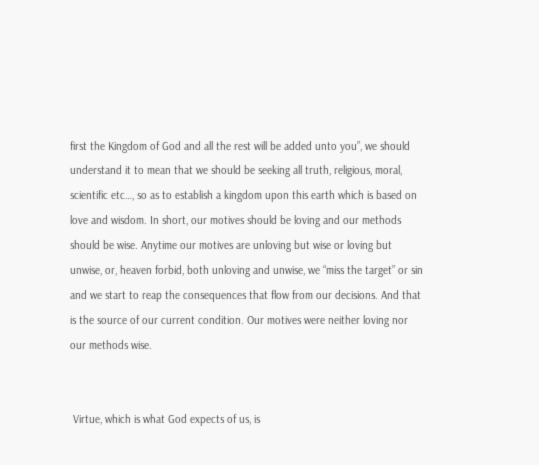first the Kingdom of God and all the rest will be added unto you”, we should understand it to mean that we should be seeking all truth, religious, moral, scientific etc…, so as to establish a kingdom upon this earth which is based on love and wisdom. In short, our motives should be loving and our methods should be wise. Anytime our motives are unloving but wise or loving but unwise, or, heaven forbid, both unloving and unwise, we “miss the target” or sin and we start to reap the consequences that flow from our decisions. And that is the source of our current condition. Our motives were neither loving nor our methods wise.


 Virtue, which is what God expects of us, is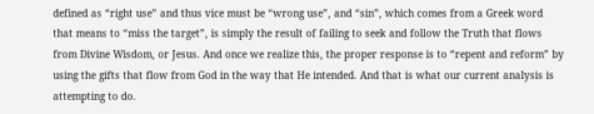defined as “right use” and thus vice must be “wrong use”, and “sin”, which comes from a Greek word that means to “miss the target”, is simply the result of failing to seek and follow the Truth that flows from Divine Wisdom, or Jesus. And once we realize this, the proper response is to “repent and reform” by using the gifts that flow from God in the way that He intended. And that is what our current analysis is attempting to do.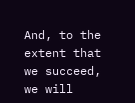And, to the extent that we succeed, we will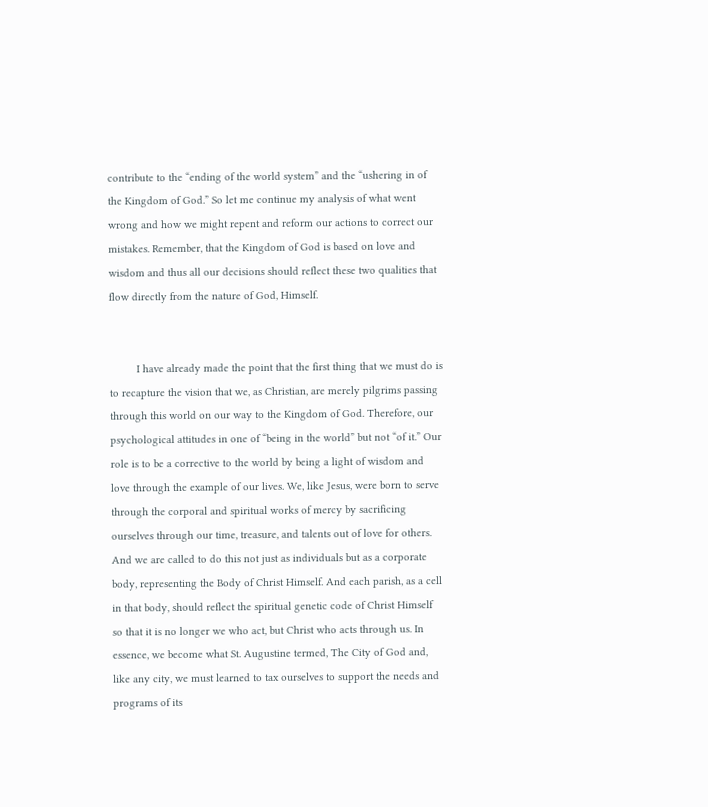contribute to the “ending of the world system” and the “ushering in of the Kingdom of God.” So let me continue my analysis of what went wrong and how we might repent and reform our actions to correct our mistakes. Remember, that the Kingdom of God is based on love and wisdom and thus all our decisions should reflect these two qualities that flow directly from the nature of God, Himself.


         I have already made the point that the first thing that we must do is to recapture the vision that we, as Christian, are merely pilgrims passing through this world on our way to the Kingdom of God. Therefore, our psychological attitudes in one of “being in the world” but not “of it.” Our role is to be a corrective to the world by being a light of wisdom and love through the example of our lives. We, like Jesus, were born to serve through the corporal and spiritual works of mercy by sacrificing ourselves through our time, treasure, and talents out of love for others. And we are called to do this not just as individuals but as a corporate body, representing the Body of Christ Himself. And each parish, as a cell in that body, should reflect the spiritual genetic code of Christ Himself  so that it is no longer we who act, but Christ who acts through us. In essence, we become what St. Augustine termed, The City of God and, like any city, we must learned to tax ourselves to support the needs and programs of its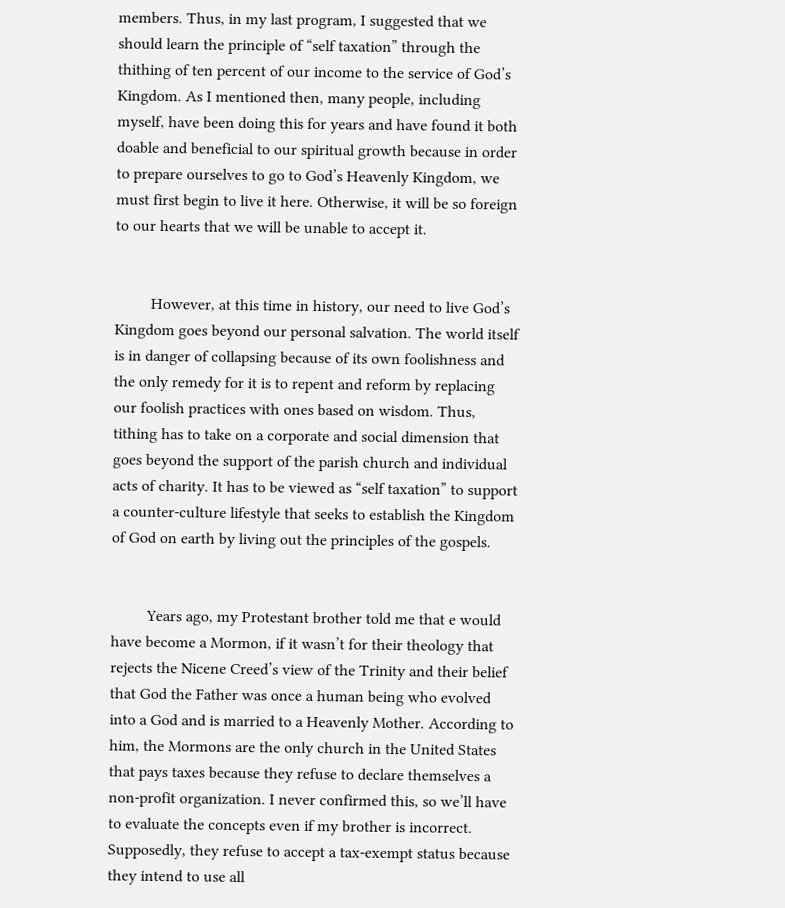members. Thus, in my last program, I suggested that we should learn the principle of “self taxation” through the thithing of ten percent of our income to the service of God’s Kingdom. As I mentioned then, many people, including myself, have been doing this for years and have found it both doable and beneficial to our spiritual growth because in order to prepare ourselves to go to God’s Heavenly Kingdom, we must first begin to live it here. Otherwise, it will be so foreign to our hearts that we will be unable to accept it.


         However, at this time in history, our need to live God’s Kingdom goes beyond our personal salvation. The world itself is in danger of collapsing because of its own foolishness and the only remedy for it is to repent and reform by replacing our foolish practices with ones based on wisdom. Thus, tithing has to take on a corporate and social dimension that goes beyond the support of the parish church and individual acts of charity. It has to be viewed as “self taxation” to support a counter-culture lifestyle that seeks to establish the Kingdom of God on earth by living out the principles of the gospels.


         Years ago, my Protestant brother told me that e would have become a Mormon, if it wasn’t for their theology that rejects the Nicene Creed’s view of the Trinity and their belief that God the Father was once a human being who evolved into a God and is married to a Heavenly Mother. According to him, the Mormons are the only church in the United States that pays taxes because they refuse to declare themselves a non-profit organization. I never confirmed this, so we’ll have to evaluate the concepts even if my brother is incorrect.  Supposedly, they refuse to accept a tax-exempt status because they intend to use all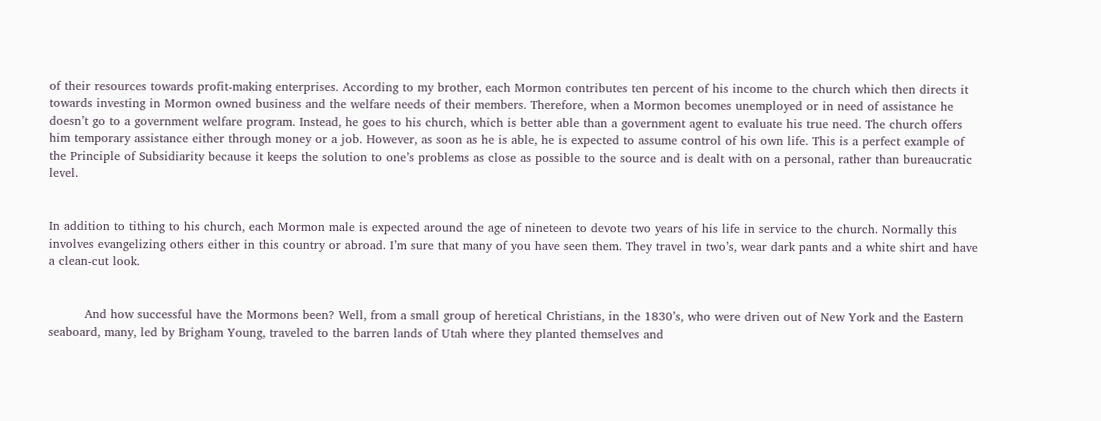of their resources towards profit-making enterprises. According to my brother, each Mormon contributes ten percent of his income to the church which then directs it towards investing in Mormon owned business and the welfare needs of their members. Therefore, when a Mormon becomes unemployed or in need of assistance he doesn’t go to a government welfare program. Instead, he goes to his church, which is better able than a government agent to evaluate his true need. The church offers him temporary assistance either through money or a job. However, as soon as he is able, he is expected to assume control of his own life. This is a perfect example of the Principle of Subsidiarity because it keeps the solution to one’s problems as close as possible to the source and is dealt with on a personal, rather than bureaucratic level.


In addition to tithing to his church, each Mormon male is expected around the age of nineteen to devote two years of his life in service to the church. Normally this involves evangelizing others either in this country or abroad. I’m sure that many of you have seen them. They travel in two’s, wear dark pants and a white shirt and have a clean-cut look.


         And how successful have the Mormons been? Well, from a small group of heretical Christians, in the 1830’s, who were driven out of New York and the Eastern seaboard, many, led by Brigham Young, traveled to the barren lands of Utah where they planted themselves and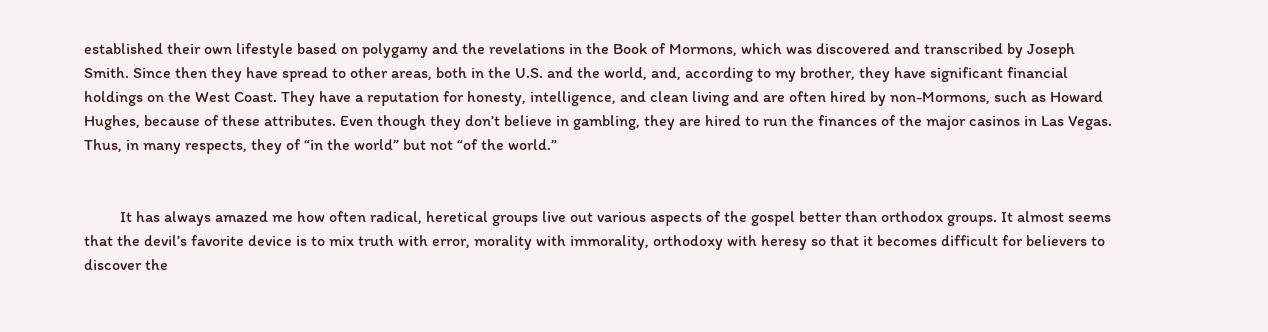established their own lifestyle based on polygamy and the revelations in the Book of Mormons, which was discovered and transcribed by Joseph Smith. Since then they have spread to other areas, both in the U.S. and the world, and, according to my brother, they have significant financial holdings on the West Coast. They have a reputation for honesty, intelligence, and clean living and are often hired by non-Mormons, such as Howard Hughes, because of these attributes. Even though they don’t believe in gambling, they are hired to run the finances of the major casinos in Las Vegas. Thus, in many respects, they of “in the world” but not “of the world.”


         It has always amazed me how often radical, heretical groups live out various aspects of the gospel better than orthodox groups. It almost seems that the devil’s favorite device is to mix truth with error, morality with immorality, orthodoxy with heresy so that it becomes difficult for believers to discover the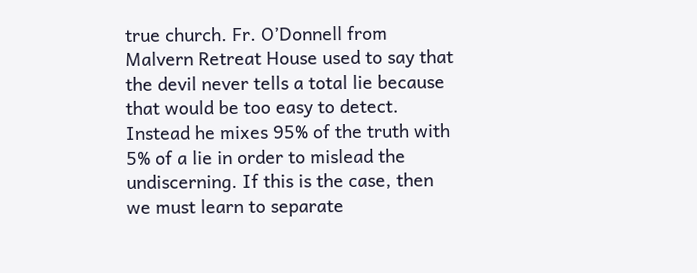true church. Fr. O’Donnell from Malvern Retreat House used to say that the devil never tells a total lie because that would be too easy to detect. Instead he mixes 95% of the truth with 5% of a lie in order to mislead the undiscerning. If this is the case, then we must learn to separate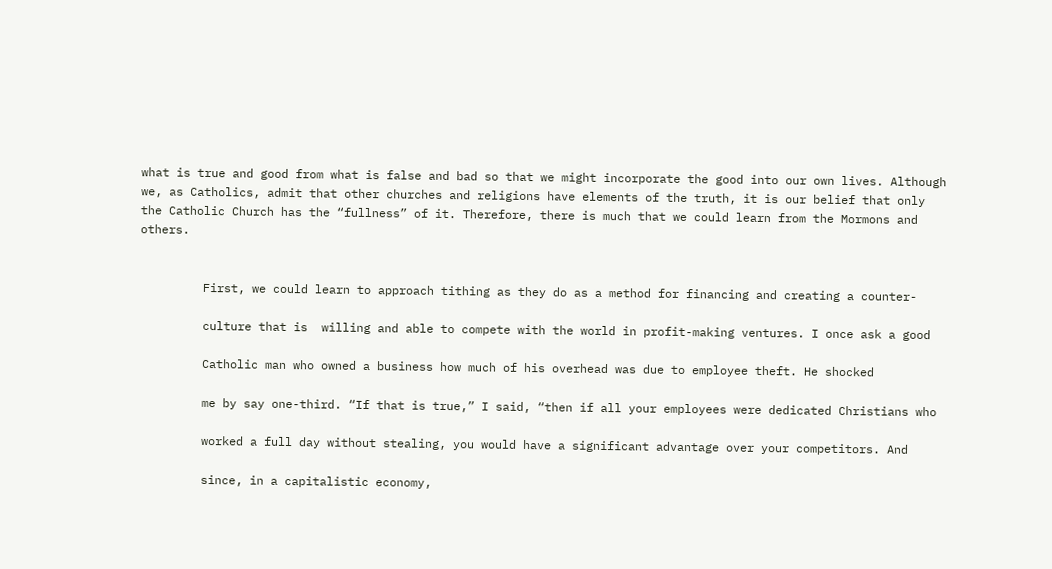what is true and good from what is false and bad so that we might incorporate the good into our own lives. Although we, as Catholics, admit that other churches and religions have elements of the truth, it is our belief that only the Catholic Church has the “fullness” of it. Therefore, there is much that we could learn from the Mormons and others.


         First, we could learn to approach tithing as they do as a method for financing and creating a counter-

         culture that is  willing and able to compete with the world in profit-making ventures. I once ask a good

         Catholic man who owned a business how much of his overhead was due to employee theft. He shocked

         me by say one-third. “If that is true,” I said, “then if all your employees were dedicated Christians who

         worked a full day without stealing, you would have a significant advantage over your competitors. And

         since, in a capitalistic economy,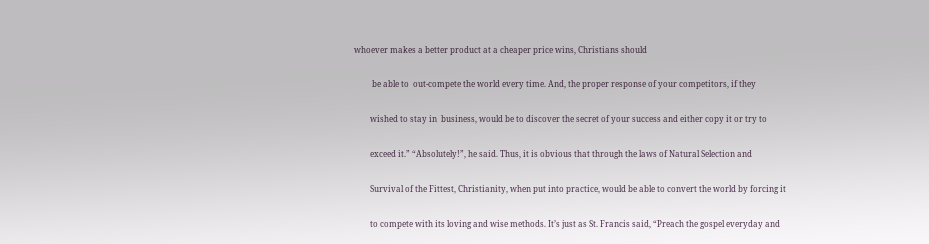whoever makes a better product at a cheaper price wins, Christians should

         be able to  out-compete the world every time. And, the proper response of your competitors, if they

        wished to stay in  business, would be to discover the secret of your success and either copy it or try to

        exceed it.” “Absolutely!”, he said. Thus, it is obvious that through the laws of Natural Selection and

        Survival of the Fittest, Christianity, when put into practice, would be able to convert the world by forcing it

        to compete with its loving and wise methods. It’s just as St. Francis said, “Preach the gospel everyday and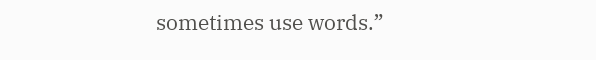sometimes use words.”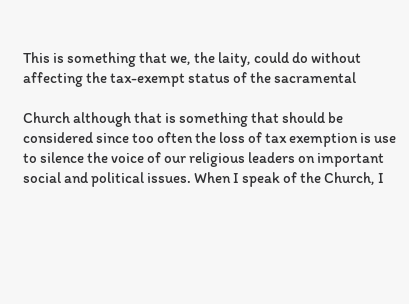This is something that we, the laity, could do without affecting the tax-exempt status of the sacramental

Church although that is something that should be considered since too often the loss of tax exemption is use to silence the voice of our religious leaders on important social and political issues. When I speak of the Church, I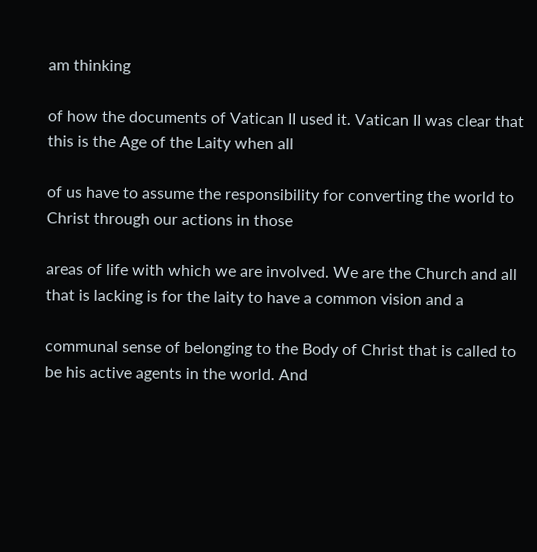am thinking

of how the documents of Vatican II used it. Vatican II was clear that this is the Age of the Laity when all

of us have to assume the responsibility for converting the world to Christ through our actions in those

areas of life with which we are involved. We are the Church and all that is lacking is for the laity to have a common vision and a

communal sense of belonging to the Body of Christ that is called to be his active agents in the world. And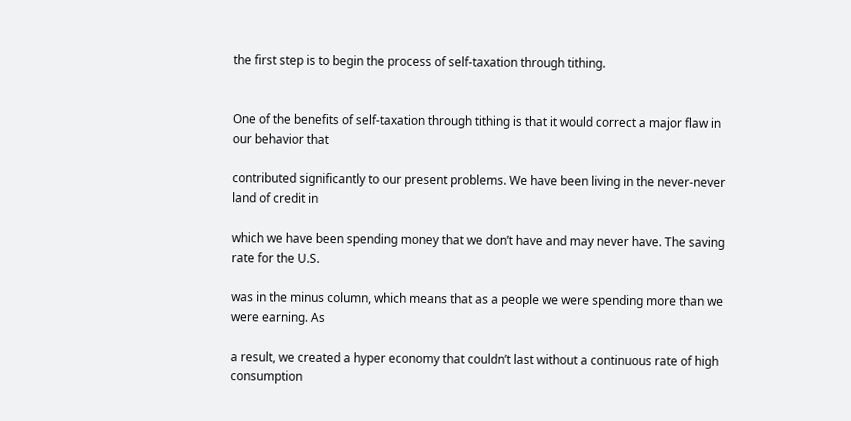the first step is to begin the process of self-taxation through tithing.


One of the benefits of self-taxation through tithing is that it would correct a major flaw in our behavior that

contributed significantly to our present problems. We have been living in the never-never land of credit in

which we have been spending money that we don’t have and may never have. The saving rate for the U.S.

was in the minus column, which means that as a people we were spending more than we were earning. As

a result, we created a hyper economy that couldn’t last without a continuous rate of high consumption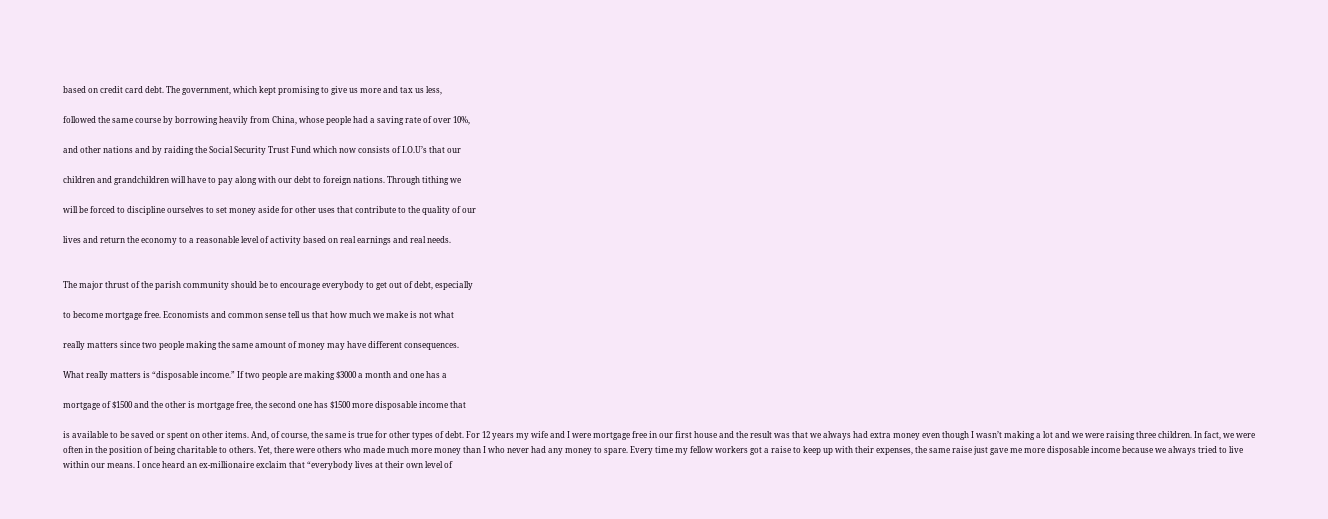based on credit card debt. The government, which kept promising to give us more and tax us less,

followed the same course by borrowing heavily from China, whose people had a saving rate of over 10%,

and other nations and by raiding the Social Security Trust Fund which now consists of I.O.U’s that our

children and grandchildren will have to pay along with our debt to foreign nations. Through tithing we

will be forced to discipline ourselves to set money aside for other uses that contribute to the quality of our

lives and return the economy to a reasonable level of activity based on real earnings and real needs.


The major thrust of the parish community should be to encourage everybody to get out of debt, especially

to become mortgage free. Economists and common sense tell us that how much we make is not what

really matters since two people making the same amount of money may have different consequences.

What really matters is “disposable income.” If two people are making $3000 a month and one has a

mortgage of $1500 and the other is mortgage free, the second one has $1500 more disposable income that

is available to be saved or spent on other items. And, of course, the same is true for other types of debt. For 12 years my wife and I were mortgage free in our first house and the result was that we always had extra money even though I wasn’t making a lot and we were raising three children. In fact, we were often in the position of being charitable to others. Yet, there were others who made much more money than I who never had any money to spare. Every time my fellow workers got a raise to keep up with their expenses, the same raise just gave me more disposable income because we always tried to live within our means. I once heard an ex-millionaire exclaim that “everybody lives at their own level of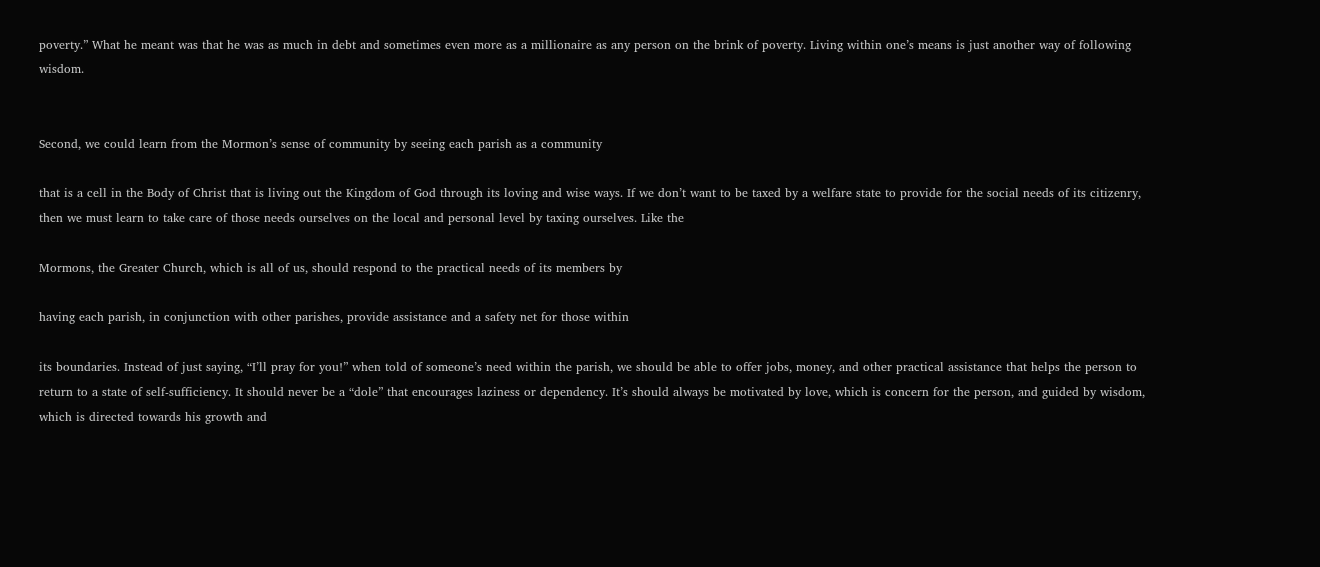poverty.” What he meant was that he was as much in debt and sometimes even more as a millionaire as any person on the brink of poverty. Living within one’s means is just another way of following wisdom.


Second, we could learn from the Mormon’s sense of community by seeing each parish as a community

that is a cell in the Body of Christ that is living out the Kingdom of God through its loving and wise ways. If we don’t want to be taxed by a welfare state to provide for the social needs of its citizenry, then we must learn to take care of those needs ourselves on the local and personal level by taxing ourselves. Like the

Mormons, the Greater Church, which is all of us, should respond to the practical needs of its members by

having each parish, in conjunction with other parishes, provide assistance and a safety net for those within

its boundaries. Instead of just saying, “I’ll pray for you!” when told of someone’s need within the parish, we should be able to offer jobs, money, and other practical assistance that helps the person to return to a state of self-sufficiency. It should never be a “dole” that encourages laziness or dependency. It’s should always be motivated by love, which is concern for the person, and guided by wisdom, which is directed towards his growth and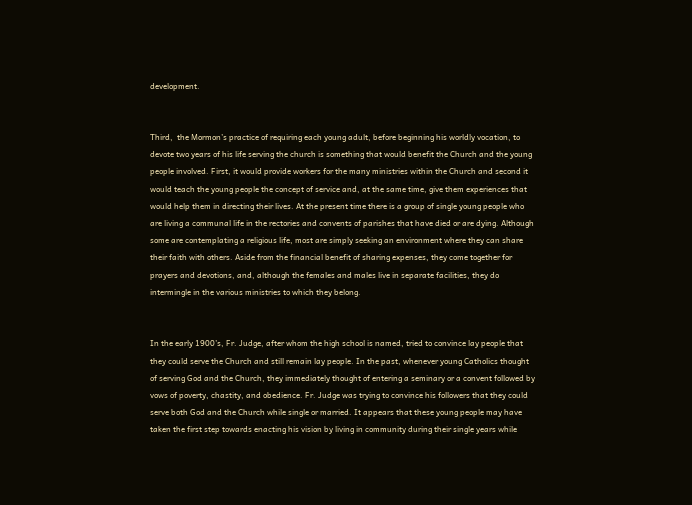development.


Third,  the Mormon’s practice of requiring each young adult, before beginning his worldly vocation, to devote two years of his life serving the church is something that would benefit the Church and the young people involved. First, it would provide workers for the many ministries within the Church and second it would teach the young people the concept of service and, at the same time, give them experiences that would help them in directing their lives. At the present time there is a group of single young people who are living a communal life in the rectories and convents of parishes that have died or are dying. Although some are contemplating a religious life, most are simply seeking an environment where they can share their faith with others. Aside from the financial benefit of sharing expenses, they come together for prayers and devotions, and, although the females and males live in separate facilities, they do intermingle in the various ministries to which they belong.


In the early 1900’s, Fr. Judge, after whom the high school is named, tried to convince lay people that they could serve the Church and still remain lay people. In the past, whenever young Catholics thought of serving God and the Church, they immediately thought of entering a seminary or a convent followed by vows of poverty, chastity, and obedience. Fr. Judge was trying to convince his followers that they could serve both God and the Church while single or married. It appears that these young people may have taken the first step towards enacting his vision by living in community during their single years while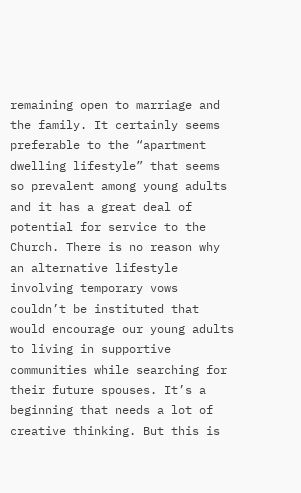remaining open to marriage and the family. It certainly seems preferable to the “apartment dwelling lifestyle” that seems so prevalent among young adults and it has a great deal of potential for service to the Church. There is no reason why an alternative lifestyle involving temporary vows couldn’t be instituted that would encourage our young adults to living in supportive communities while searching for their future spouses. It’s a beginning that needs a lot of creative thinking. But this is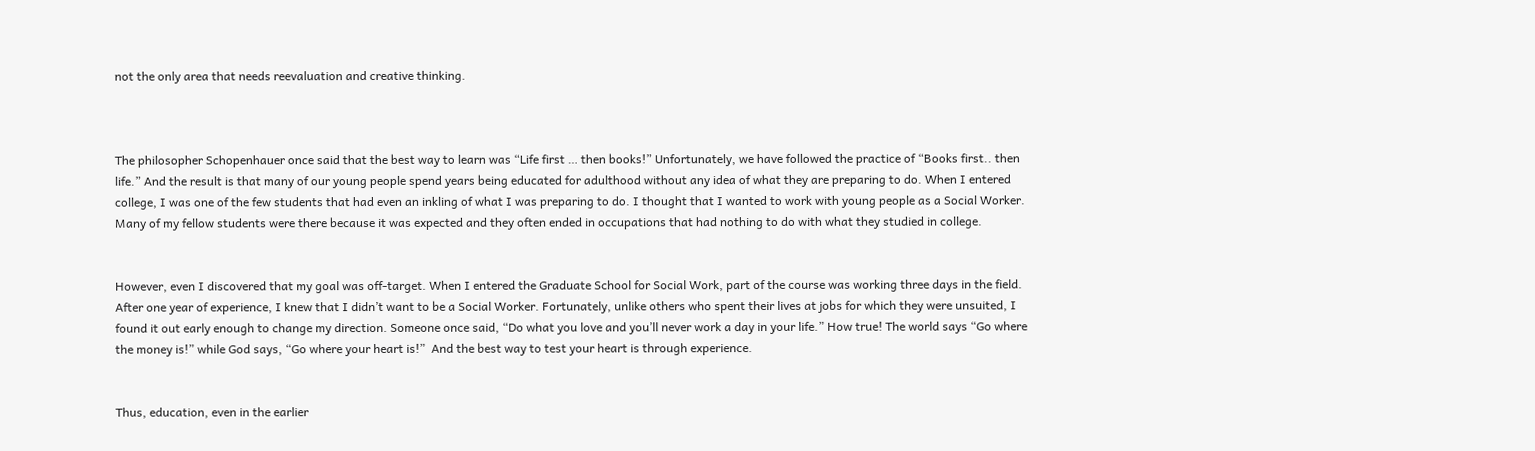not the only area that needs reevaluation and creative thinking.



The philosopher Schopenhauer once said that the best way to learn was “Life first … then books!” Unfortunately, we have followed the practice of “Books first.. then life.” And the result is that many of our young people spend years being educated for adulthood without any idea of what they are preparing to do. When I entered college, I was one of the few students that had even an inkling of what I was preparing to do. I thought that I wanted to work with young people as a Social Worker. Many of my fellow students were there because it was expected and they often ended in occupations that had nothing to do with what they studied in college.


However, even I discovered that my goal was off-target. When I entered the Graduate School for Social Work, part of the course was working three days in the field. After one year of experience, I knew that I didn’t want to be a Social Worker. Fortunately, unlike others who spent their lives at jobs for which they were unsuited, I found it out early enough to change my direction. Someone once said, “Do what you love and you’ll never work a day in your life.” How true! The world says “Go where the money is!” while God says, “Go where your heart is!”  And the best way to test your heart is through experience.


Thus, education, even in the earlier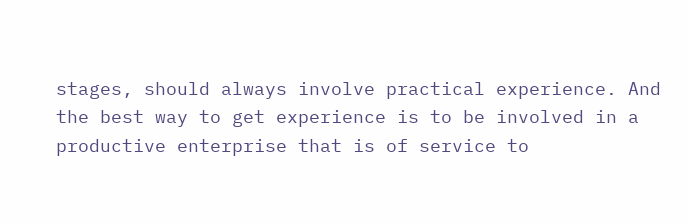stages, should always involve practical experience. And the best way to get experience is to be involved in a productive enterprise that is of service to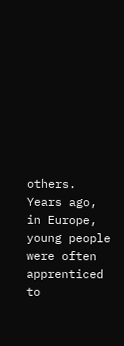others. Years ago, in Europe, young people were often apprenticed to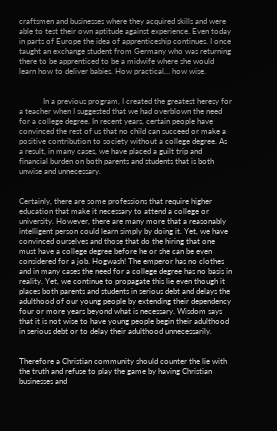craftsmen and businesses where they acquired skills and were able to test their own aptitude against experience. Even today in parts of Europe the idea of apprenticeship continues. I once taught an exchange student from Germany who was returning there to be apprenticed to be a midwife where she would learn how to deliver babies. How practical… how wise.


            In a previous program, I created the greatest heresy for a teacher when I suggested that we had overblown the need for a college degree. In recent years, certain people have convinced the rest of us that no child can succeed or make a positive contribution to society without a college degree. As a result, in many cases, we have placed a guilt trip and financial burden on both parents and students that is both unwise and unnecessary.


Certainly, there are some professions that require higher education that make it necessary to attend a college or university. However, there are many more that a reasonably intelligent person could learn simply by doing it. Yet, we have convinced ourselves and those that do the hiring that one must have a college degree before he or she can be even considered for a job. Hogwash! The emperor has no clothes and in many cases the need for a college degree has no basis in reality. Yet, we continue to propagate this lie even though it places both parents and students in serious debt and delays the adulthood of our young people by extending their dependency four or more years beyond what is necessary. Wisdom says that it is not wise to have young people begin their adulthood in serious debt or to delay their adulthood unnecessarily.


Therefore a Christian community should counter the lie with the truth and refuse to play the game by having Christian businesses and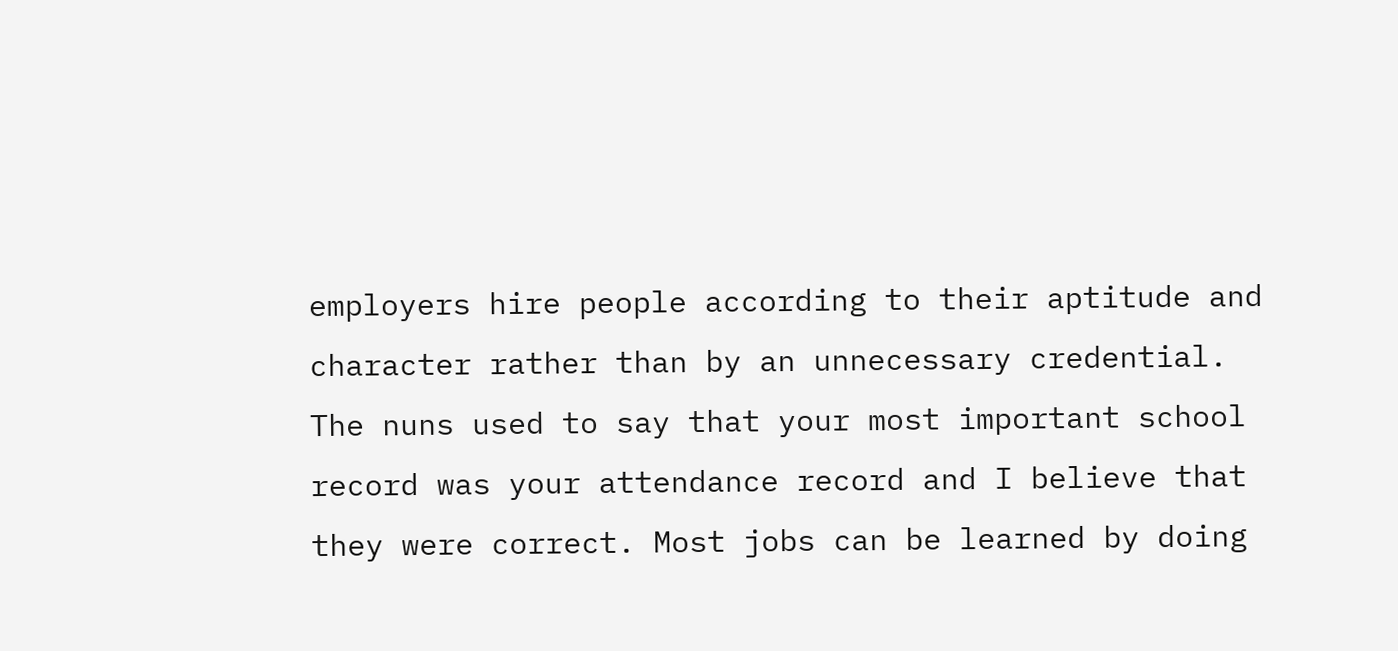employers hire people according to their aptitude and character rather than by an unnecessary credential. The nuns used to say that your most important school record was your attendance record and I believe that they were correct. Most jobs can be learned by doing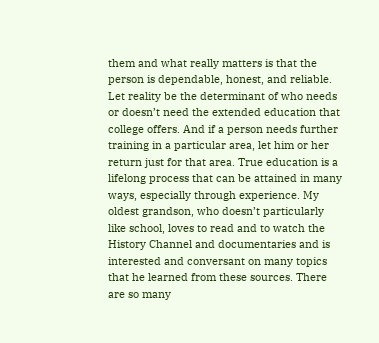them and what really matters is that the person is dependable, honest, and reliable. Let reality be the determinant of who needs or doesn’t need the extended education that college offers. And if a person needs further training in a particular area, let him or her return just for that area. True education is a lifelong process that can be attained in many ways, especially through experience. My oldest grandson, who doesn’t particularly like school, loves to read and to watch the History Channel and documentaries and is interested and conversant on many topics that he learned from these sources. There are so many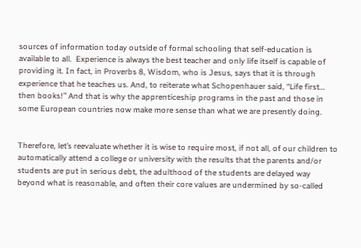sources of information today outside of formal schooling that self-education is available to all.  Experience is always the best teacher and only life itself is capable of providing it. In fact, in Proverbs 8, Wisdom, who is Jesus, says that it is through experience that he teaches us. And, to reiterate what Schopenhauer said, “Life first… then books!” And that is why the apprenticeship programs in the past and those in some European countries now make more sense than what we are presently doing.


Therefore, let’s reevaluate whether it is wise to require most, if not all, of our children to automatically attend a college or university with the results that the parents and/or students are put in serious debt, the adulthood of the students are delayed way beyond what is reasonable, and often their core values are undermined by so-called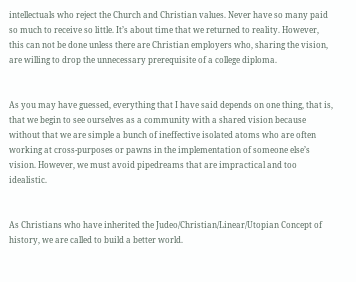intellectuals who reject the Church and Christian values. Never have so many paid so much to receive so little. It’s about time that we returned to reality. However, this can not be done unless there are Christian employers who, sharing the vision, are willing to drop the unnecessary prerequisite of a college diploma.


As you may have guessed, everything that I have said depends on one thing, that is, that we begin to see ourselves as a community with a shared vision because without that we are simple a bunch of ineffective isolated atoms who are often working at cross-purposes or pawns in the implementation of someone else’s vision. However, we must avoid pipedreams that are impractical and too idealistic.


As Christians who have inherited the Judeo/Christian/Linear/Utopian Concept of history, we are called to build a better world.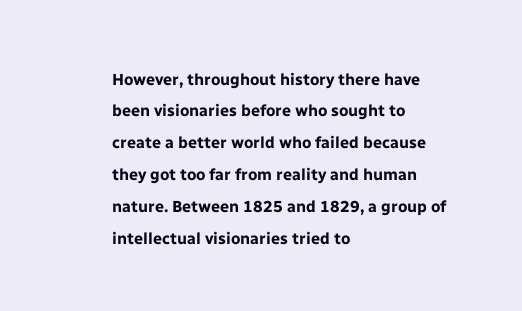However, throughout history there have been visionaries before who sought to create a better world who failed because they got too far from reality and human nature. Between 1825 and 1829, a group of intellectual visionaries tried to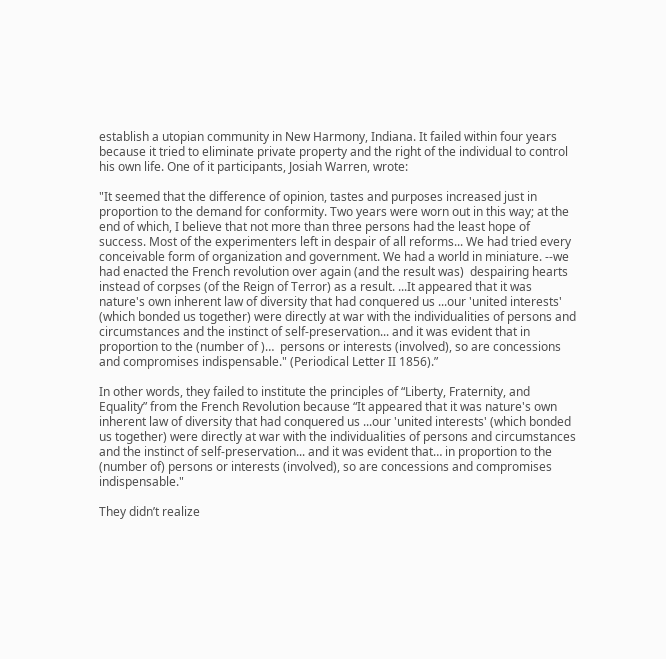establish a utopian community in New Harmony, Indiana. It failed within four years because it tried to eliminate private property and the right of the individual to control his own life. One of it participants, Josiah Warren, wrote:

"It seemed that the difference of opinion, tastes and purposes increased just in proportion to the demand for conformity. Two years were worn out in this way; at the end of which, I believe that not more than three persons had the least hope of success. Most of the experimenters left in despair of all reforms... We had tried every conceivable form of organization and government. We had a world in miniature. --we had enacted the French revolution over again (and the result was)  despairing hearts instead of corpses (of the Reign of Terror) as a result. ...It appeared that it was nature's own inherent law of diversity that had conquered us ...our 'united interests' (which bonded us together) were directly at war with the individualities of persons and circumstances and the instinct of self-preservation... and it was evident that in proportion to the (number of )…  persons or interests (involved), so are concessions and compromises indispensable." (Periodical Letter II 1856).”

In other words, they failed to institute the principles of “Liberty, Fraternity, and Equality” from the French Revolution because “It appeared that it was nature's own inherent law of diversity that had conquered us ...our 'united interests' (which bonded us together) were directly at war with the individualities of persons and circumstances and the instinct of self-preservation... and it was evident that… in proportion to the (number of) persons or interests (involved), so are concessions and compromises indispensable."

They didn’t realize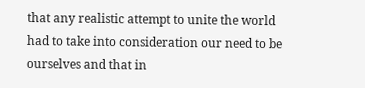that any realistic attempt to unite the world had to take into consideration our need to be ourselves and that in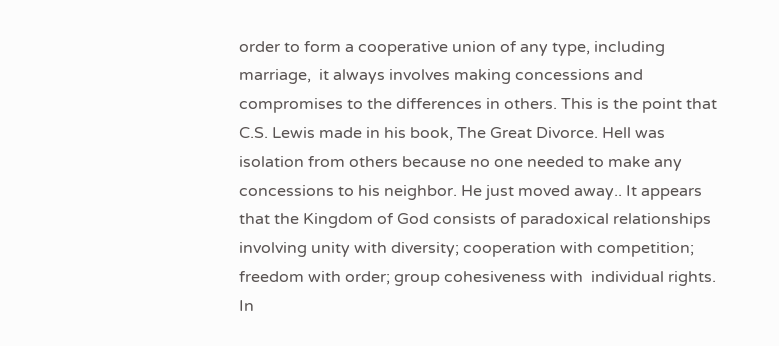order to form a cooperative union of any type, including marriage,  it always involves making concessions and compromises to the differences in others. This is the point that C.S. Lewis made in his book, The Great Divorce. Hell was isolation from others because no one needed to make any concessions to his neighbor. He just moved away.. It appears that the Kingdom of God consists of paradoxical relationships involving unity with diversity; cooperation with competition; freedom with order; group cohesiveness with  individual rights. In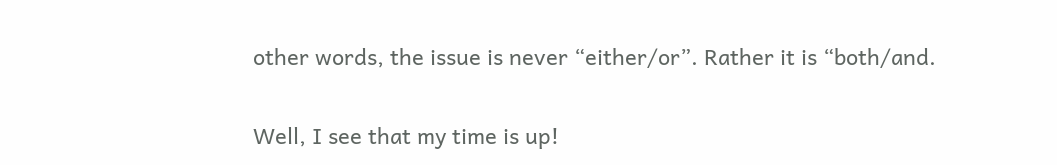other words, the issue is never “either/or”. Rather it is “both/and.

Well, I see that my time is up!